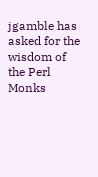jgamble has asked for the wisdom of the Perl Monks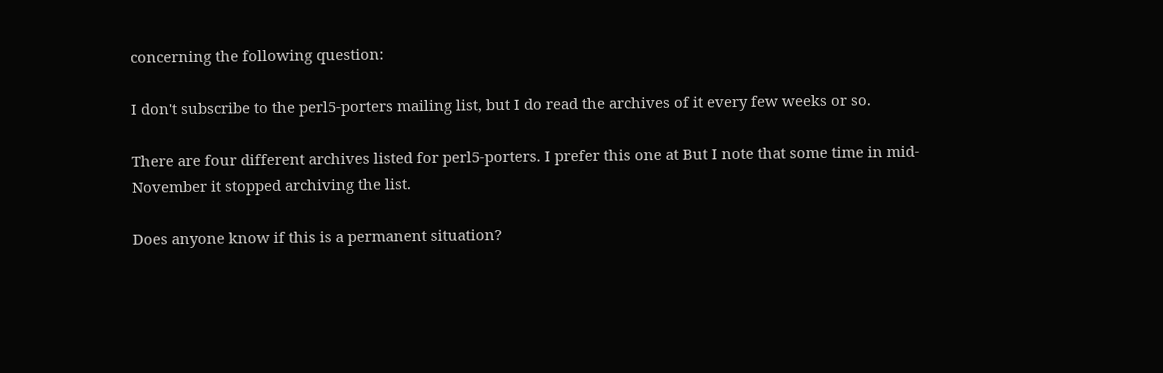concerning the following question:

I don't subscribe to the perl5-porters mailing list, but I do read the archives of it every few weeks or so.

There are four different archives listed for perl5-porters. I prefer this one at But I note that some time in mid-November it stopped archiving the list.

Does anyone know if this is a permanent situation?